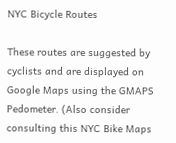NYC Bicycle Routes

These routes are suggested by cyclists and are displayed on Google Maps using the GMAPS Pedometer. (Also consider consulting this NYC Bike Maps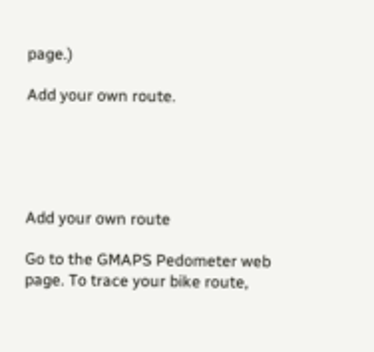page.)

Add your own route.





Add your own route

Go to the GMAPS Pedometer web page. To trace your bike route,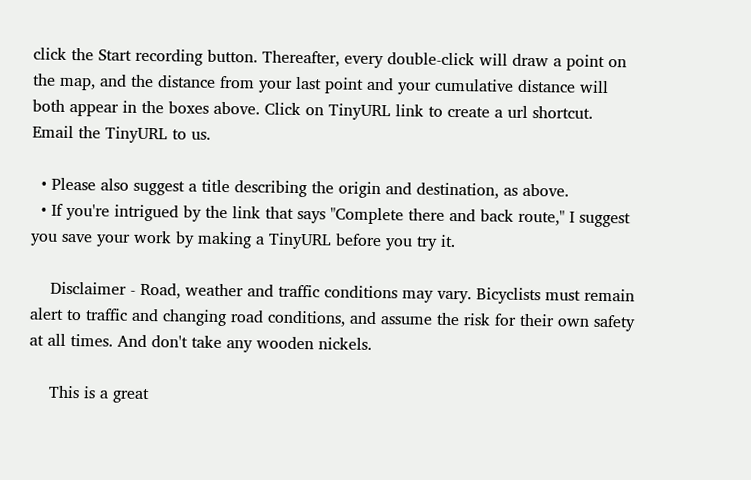click the Start recording button. Thereafter, every double-click will draw a point on the map, and the distance from your last point and your cumulative distance will both appear in the boxes above. Click on TinyURL link to create a url shortcut. Email the TinyURL to us.

  • Please also suggest a title describing the origin and destination, as above.
  • If you're intrigued by the link that says "Complete there and back route," I suggest you save your work by making a TinyURL before you try it.

    Disclaimer - Road, weather and traffic conditions may vary. Bicyclists must remain alert to traffic and changing road conditions, and assume the risk for their own safety at all times. And don't take any wooden nickels.

    This is a great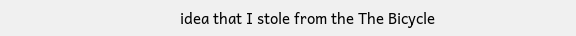idea that I stole from the The Bicycle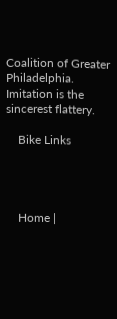Coalition of Greater Philadelphia. Imitation is the sincerest flattery.

    Bike Links




    Home |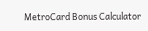MetroCard Bonus Calculator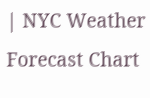| NYC Weather Forecast Chart